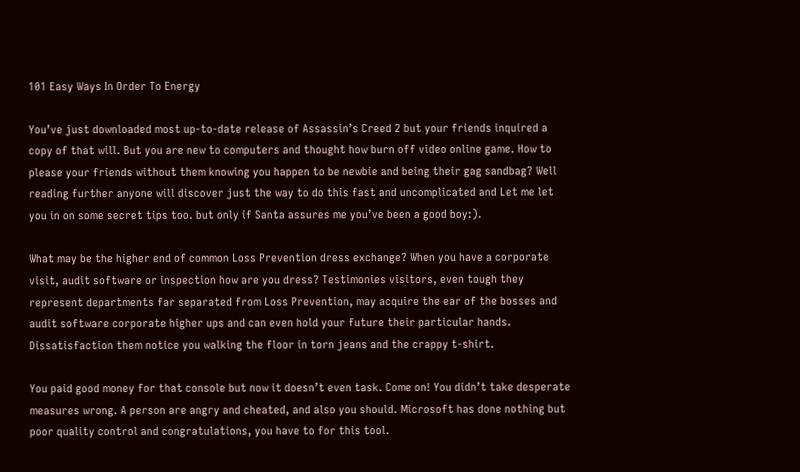101 Easy Ways In Order To Energy

You’ve just downloaded most up-to-date release of Assassin’s Creed 2 but your friends inquired a copy of that will. But you are new to computers and thought how burn off video online game. How to please your friends without them knowing you happen to be newbie and being their gag sandbag? Well reading further anyone will discover just the way to do this fast and uncomplicated and Let me let you in on some secret tips too. but only if Santa assures me you’ve been a good boy:).

What may be the higher end of common Loss Prevention dress exchange? When you have a corporate visit, audit software or inspection how are you dress? Testimonies visitors, even tough they represent departments far separated from Loss Prevention, may acquire the ear of the bosses and audit software corporate higher ups and can even hold your future their particular hands. Dissatisfaction them notice you walking the floor in torn jeans and the crappy t-shirt.

You paid good money for that console but now it doesn’t even task. Come on! You didn’t take desperate measures wrong. A person are angry and cheated, and also you should. Microsoft has done nothing but poor quality control and congratulations, you have to for this tool.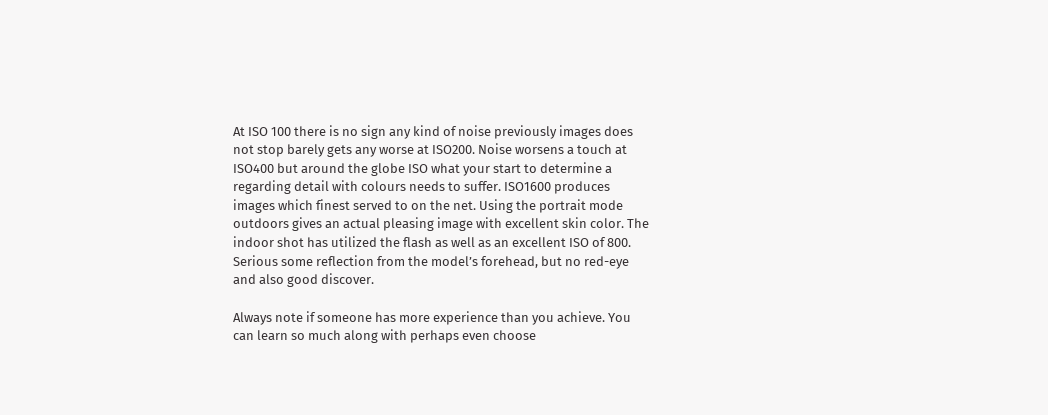At ISO 100 there is no sign any kind of noise previously images does not stop barely gets any worse at ISO200. Noise worsens a touch at ISO400 but around the globe ISO what your start to determine a regarding detail with colours needs to suffer. ISO1600 produces images which finest served to on the net. Using the portrait mode outdoors gives an actual pleasing image with excellent skin color. The indoor shot has utilized the flash as well as an excellent ISO of 800. Serious some reflection from the model’s forehead, but no red-eye and also good discover.

Always note if someone has more experience than you achieve. You can learn so much along with perhaps even choose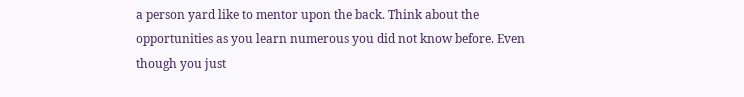a person yard like to mentor upon the back. Think about the opportunities as you learn numerous you did not know before. Even though you just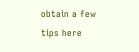obtain a few tips here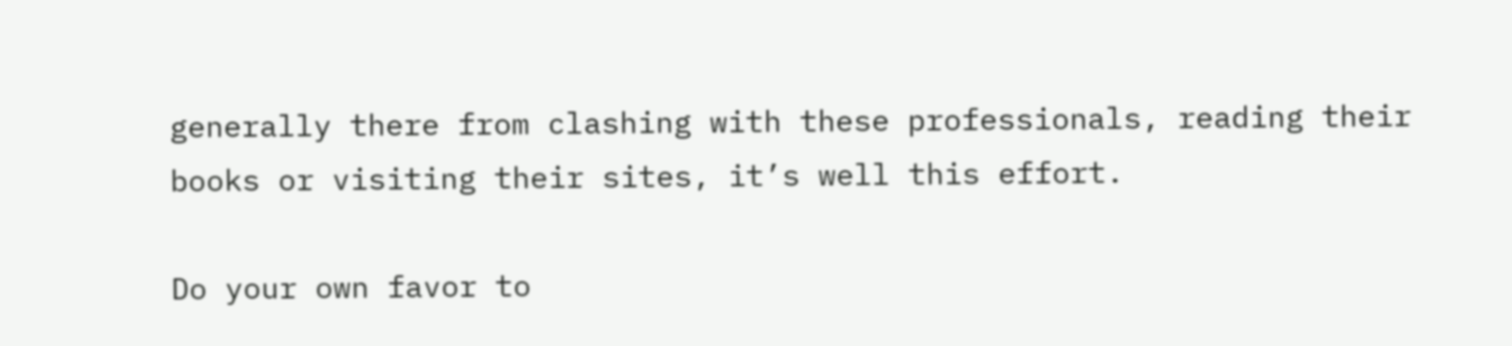generally there from clashing with these professionals, reading their books or visiting their sites, it’s well this effort.

Do your own favor to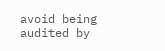avoid being audited by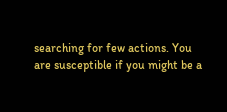searching for few actions. You are susceptible if you might be a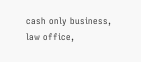cash only business, law office,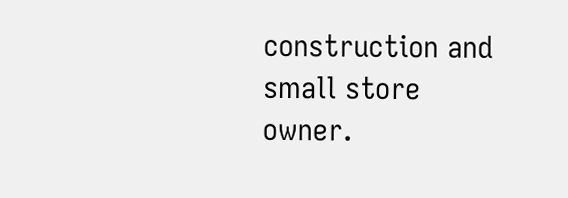construction and small store owner.